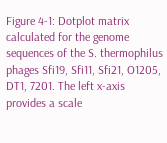Figure 4-1: Dotplot matrix calculated for the genome sequences of the S. thermophilus phages Sfi19, Sfi11, Sfi21, O1205, DT1, 7201. The left x-axis provides a scale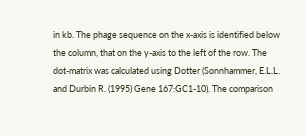in kb. The phage sequence on the x-axis is identified below the column, that on the y-axis to the left of the row. The dot-matrix was calculated using Dotter (Sonnhammer, E.L.L. and Durbin R. (1995) Gene 167:GC1-10). The comparison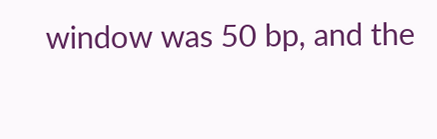window was 50 bp, and the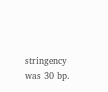stringency was 30 bp.